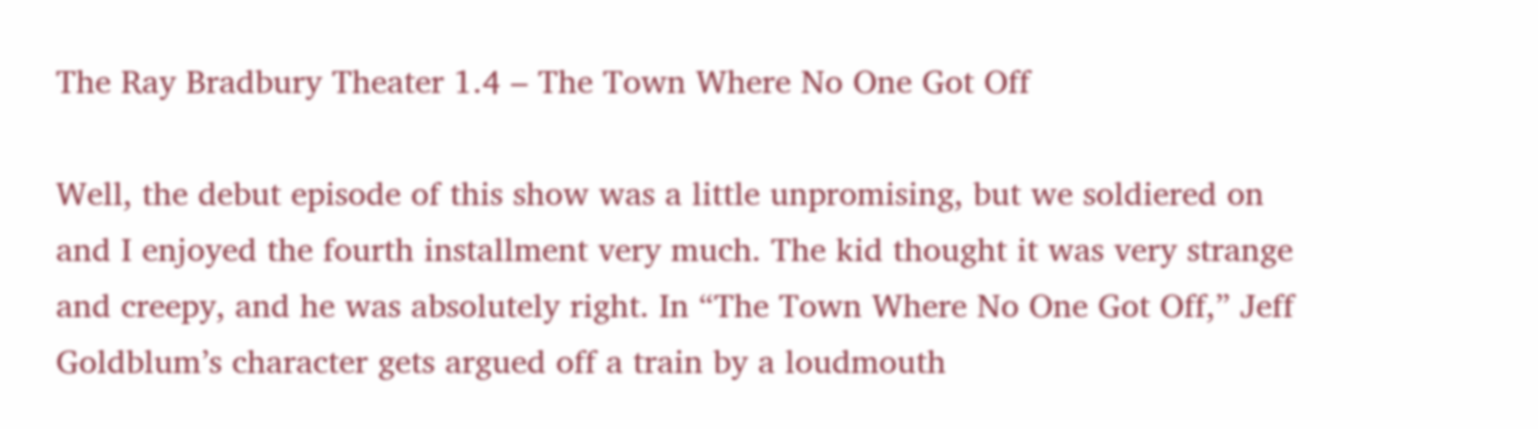The Ray Bradbury Theater 1.4 – The Town Where No One Got Off

Well, the debut episode of this show was a little unpromising, but we soldiered on and I enjoyed the fourth installment very much. The kid thought it was very strange and creepy, and he was absolutely right. In “The Town Where No One Got Off,” Jeff Goldblum’s character gets argued off a train by a loudmouth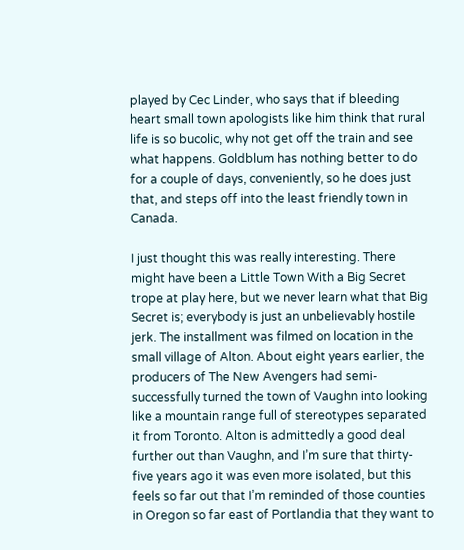played by Cec Linder, who says that if bleeding heart small town apologists like him think that rural life is so bucolic, why not get off the train and see what happens. Goldblum has nothing better to do for a couple of days, conveniently, so he does just that, and steps off into the least friendly town in Canada.

I just thought this was really interesting. There might have been a Little Town With a Big Secret trope at play here, but we never learn what that Big Secret is; everybody is just an unbelievably hostile jerk. The installment was filmed on location in the small village of Alton. About eight years earlier, the producers of The New Avengers had semi-successfully turned the town of Vaughn into looking like a mountain range full of stereotypes separated it from Toronto. Alton is admittedly a good deal further out than Vaughn, and I’m sure that thirty-five years ago it was even more isolated, but this feels so far out that I’m reminded of those counties in Oregon so far east of Portlandia that they want to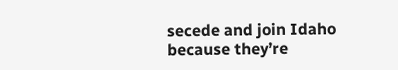secede and join Idaho because they’re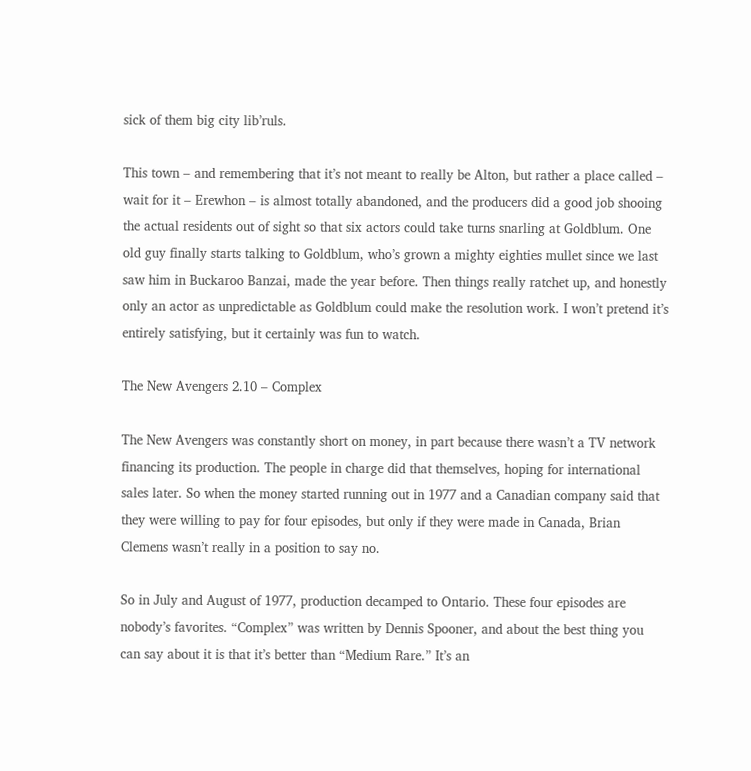sick of them big city lib’ruls.

This town – and remembering that it’s not meant to really be Alton, but rather a place called – wait for it – Erewhon – is almost totally abandoned, and the producers did a good job shooing the actual residents out of sight so that six actors could take turns snarling at Goldblum. One old guy finally starts talking to Goldblum, who’s grown a mighty eighties mullet since we last saw him in Buckaroo Banzai, made the year before. Then things really ratchet up, and honestly only an actor as unpredictable as Goldblum could make the resolution work. I won’t pretend it’s entirely satisfying, but it certainly was fun to watch.

The New Avengers 2.10 – Complex

The New Avengers was constantly short on money, in part because there wasn’t a TV network financing its production. The people in charge did that themselves, hoping for international sales later. So when the money started running out in 1977 and a Canadian company said that they were willing to pay for four episodes, but only if they were made in Canada, Brian Clemens wasn’t really in a position to say no.

So in July and August of 1977, production decamped to Ontario. These four episodes are nobody’s favorites. “Complex” was written by Dennis Spooner, and about the best thing you can say about it is that it’s better than “Medium Rare.” It’s an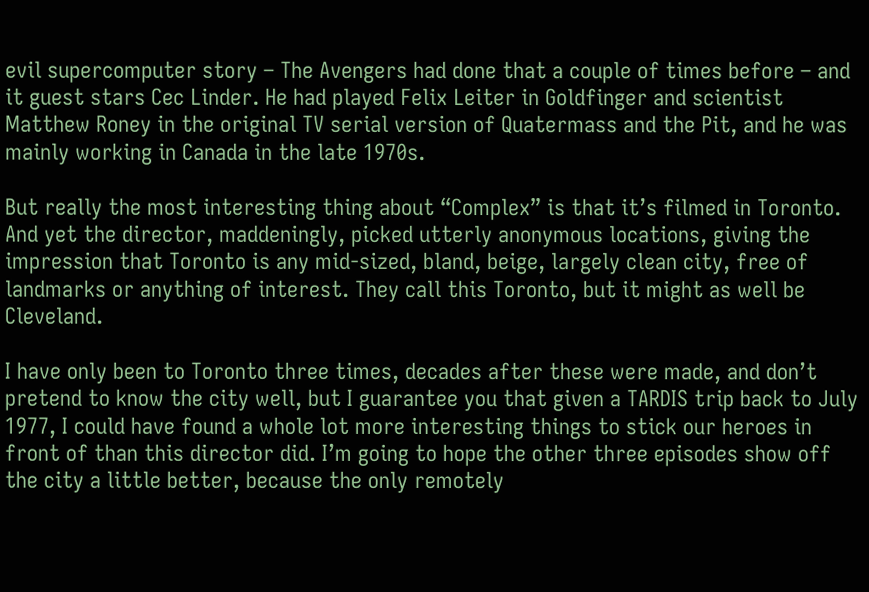evil supercomputer story – The Avengers had done that a couple of times before – and it guest stars Cec Linder. He had played Felix Leiter in Goldfinger and scientist Matthew Roney in the original TV serial version of Quatermass and the Pit, and he was mainly working in Canada in the late 1970s.

But really the most interesting thing about “Complex” is that it’s filmed in Toronto. And yet the director, maddeningly, picked utterly anonymous locations, giving the impression that Toronto is any mid-sized, bland, beige, largely clean city, free of landmarks or anything of interest. They call this Toronto, but it might as well be Cleveland.

I have only been to Toronto three times, decades after these were made, and don’t pretend to know the city well, but I guarantee you that given a TARDIS trip back to July 1977, I could have found a whole lot more interesting things to stick our heroes in front of than this director did. I’m going to hope the other three episodes show off the city a little better, because the only remotely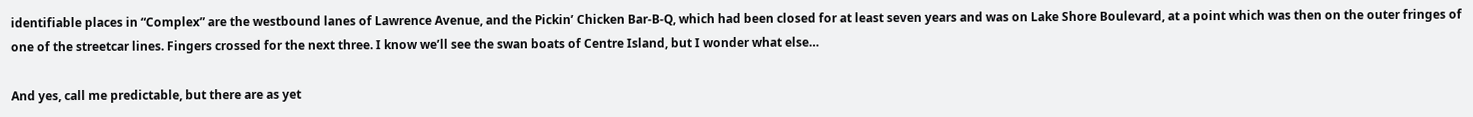identifiable places in “Complex” are the westbound lanes of Lawrence Avenue, and the Pickin’ Chicken Bar-B-Q, which had been closed for at least seven years and was on Lake Shore Boulevard, at a point which was then on the outer fringes of one of the streetcar lines. Fingers crossed for the next three. I know we’ll see the swan boats of Centre Island, but I wonder what else…

And yes, call me predictable, but there are as yet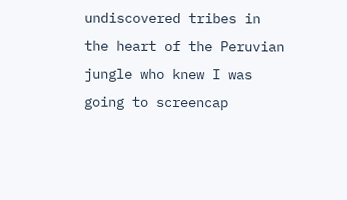undiscovered tribes in the heart of the Peruvian jungle who knew I was going to screencap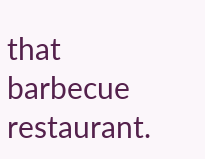that barbecue restaurant.